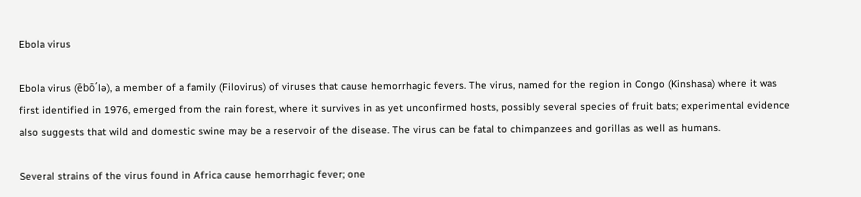Ebola virus

Ebola virus (ēbō´lə), a member of a family (Filovirus) of viruses that cause hemorrhagic fevers. The virus, named for the region in Congo (Kinshasa) where it was first identified in 1976, emerged from the rain forest, where it survives in as yet unconfirmed hosts, possibly several species of fruit bats; experimental evidence also suggests that wild and domestic swine may be a reservoir of the disease. The virus can be fatal to chimpanzees and gorillas as well as humans.

Several strains of the virus found in Africa cause hemorrhagic fever; one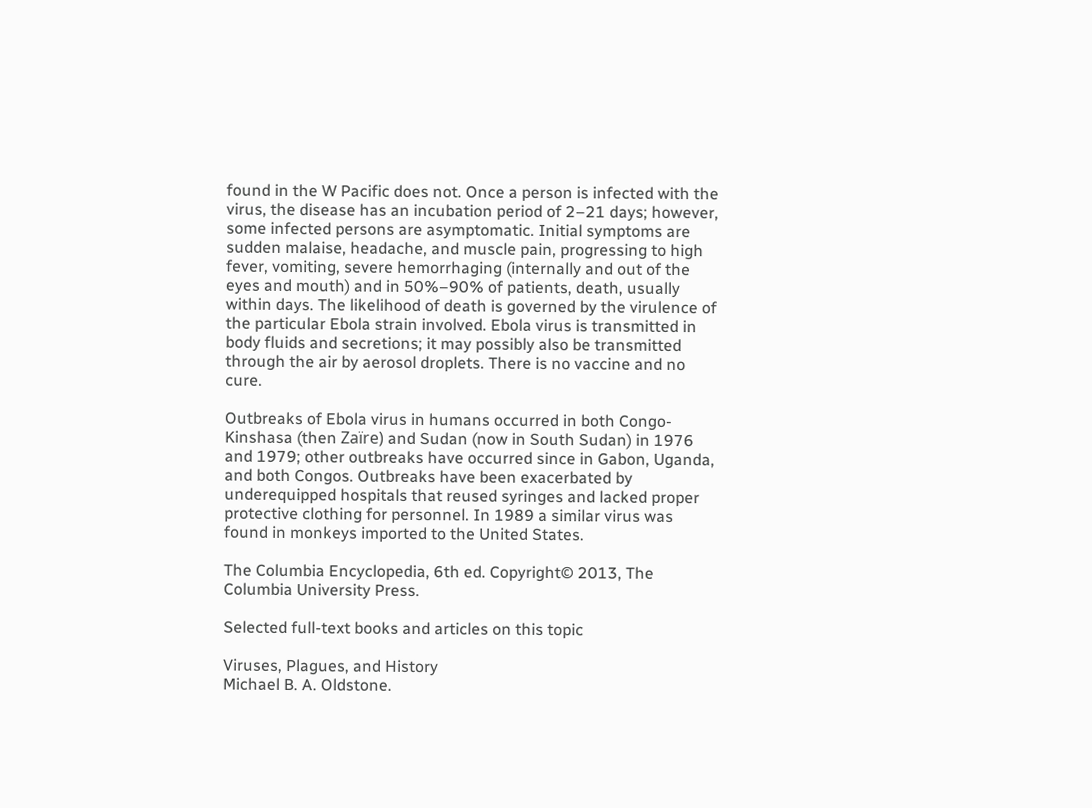found in the W Pacific does not. Once a person is infected with the virus, the disease has an incubation period of 2–21 days; however, some infected persons are asymptomatic. Initial symptoms are sudden malaise, headache, and muscle pain, progressing to high fever, vomiting, severe hemorrhaging (internally and out of the eyes and mouth) and in 50%–90% of patients, death, usually within days. The likelihood of death is governed by the virulence of the particular Ebola strain involved. Ebola virus is transmitted in body fluids and secretions; it may possibly also be transmitted through the air by aerosol droplets. There is no vaccine and no cure.

Outbreaks of Ebola virus in humans occurred in both Congo-Kinshasa (then Zaïre) and Sudan (now in South Sudan) in 1976 and 1979; other outbreaks have occurred since in Gabon, Uganda, and both Congos. Outbreaks have been exacerbated by underequipped hospitals that reused syringes and lacked proper protective clothing for personnel. In 1989 a similar virus was found in monkeys imported to the United States.

The Columbia Encyclopedia, 6th ed. Copyright© 2013, The Columbia University Press.

Selected full-text books and articles on this topic

Viruses, Plagues, and History
Michael B. A. Oldstone.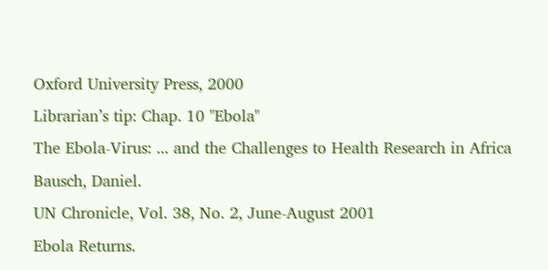Oxford University Press, 2000
Librarian’s tip: Chap. 10 "Ebola"
The Ebola-Virus: ... and the Challenges to Health Research in Africa
Bausch, Daniel.
UN Chronicle, Vol. 38, No. 2, June-August 2001
Ebola Returns.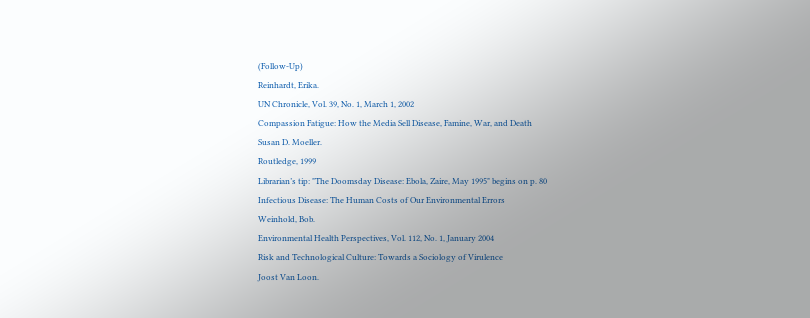(Follow-Up)
Reinhardt, Erika.
UN Chronicle, Vol. 39, No. 1, March 1, 2002
Compassion Fatigue: How the Media Sell Disease, Famine, War, and Death
Susan D. Moeller.
Routledge, 1999
Librarian’s tip: "The Doomsday Disease: Ebola, Zaire, May 1995" begins on p. 80
Infectious Disease: The Human Costs of Our Environmental Errors
Weinhold, Bob.
Environmental Health Perspectives, Vol. 112, No. 1, January 2004
Risk and Technological Culture: Towards a Sociology of Virulence
Joost Van Loon.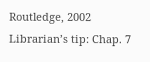Routledge, 2002
Librarian’s tip: Chap. 7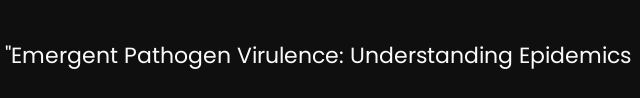"Emergent Pathogen Virulence: Understanding Epidemics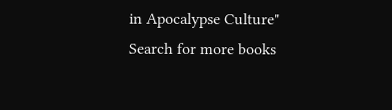in Apocalypse Culture"
Search for more books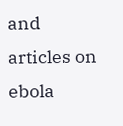and articles on ebola